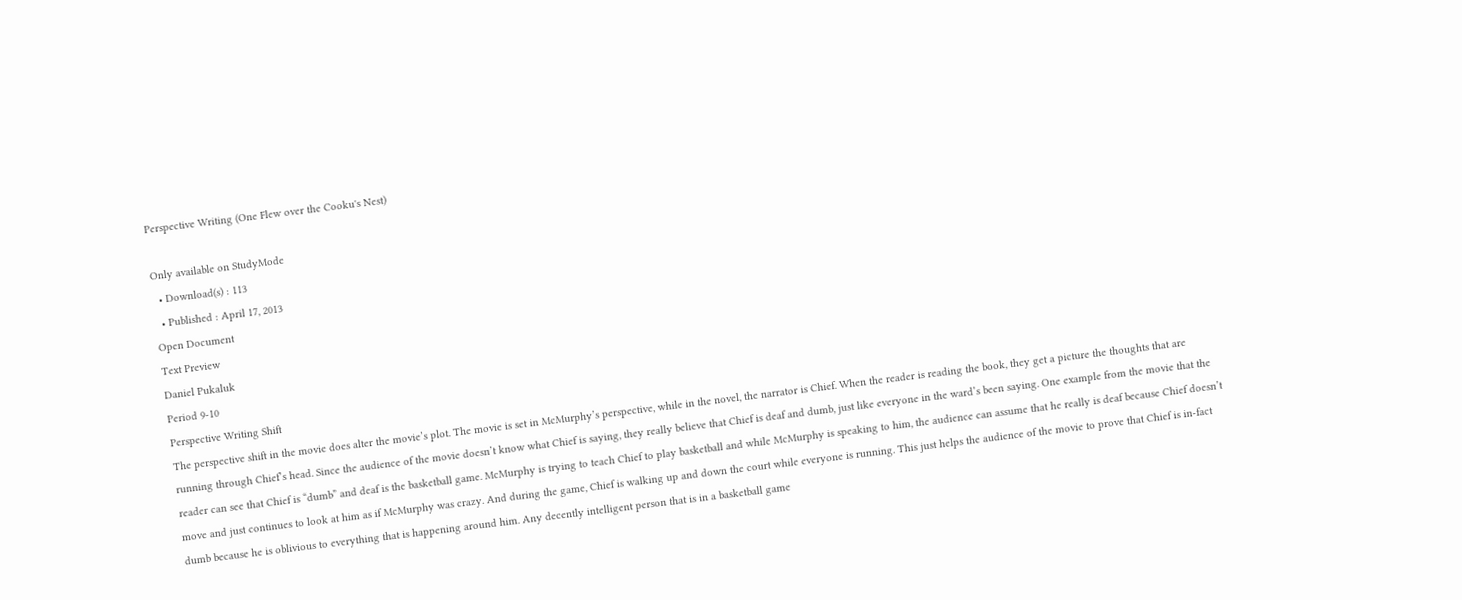Perspective Writing (One Flew over the Cooku's Nest)

Only available on StudyMode
  • Download(s) : 113
  • Published : April 17, 2013
Open Document
Text Preview
Daniel Pukaluk
Period 9-10
Perspective Writing Shift
The perspective shift in the movie does alter the movie’s plot. The movie is set in McMurphy’s perspective, while in the novel, the narrator is Chief. When the reader is reading the book, they get a picture the thoughts that are running through Chief’s head. Since the audience of the movie doesn’t know what Chief is saying, they really believe that Chief is deaf and dumb, just like everyone in the ward’s been saying. One example from the movie that the reader can see that Chief is “dumb” and deaf is the basketball game. McMurphy is trying to teach Chief to play basketball and while McMurphy is speaking to him, the audience can assume that he really is deaf because Chief doesn’t move and just continues to look at him as if McMurphy was crazy. And during the game, Chief is walking up and down the court while everyone is running. This just helps the audience of the movie to prove that Chief is in-fact dumb because he is oblivious to everything that is happening around him. Any decently intelligent person that is in a basketball game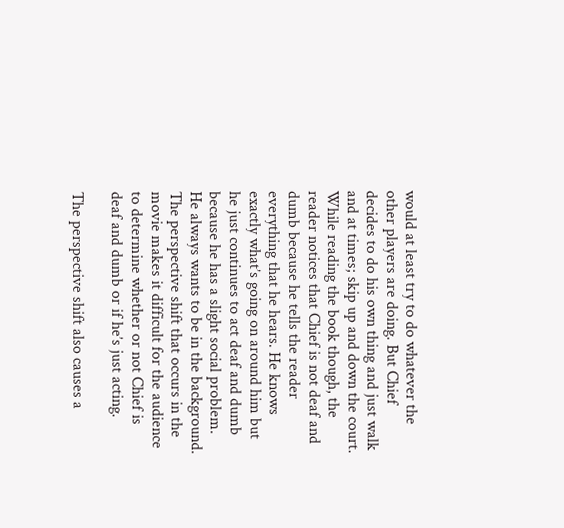would at least try to do whatever the other players are doing. But Chief decides to do his own thing and just walk and at times; skip up and down the court. While reading the book though, the reader notices that Chief is not deaf and dumb because he tells the reader everything that he hears. He knows exactly what’s going on around him but he just continues to act deaf and dumb because he has a slight social problem. He always wants to be in the background. The perspective shift that occurs in the movie makes it difficult for the audience to determine whether or not Chief is deaf and dumb or if he’s just acting.

The perspective shift also causes a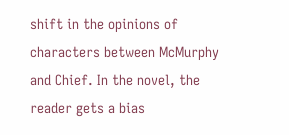shift in the opinions of characters between McMurphy and Chief. In the novel, the reader gets a bias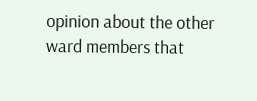opinion about the other ward members that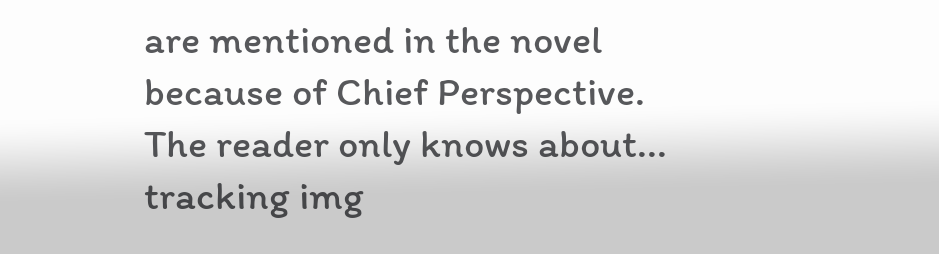are mentioned in the novel because of Chief Perspective. The reader only knows about...
tracking img